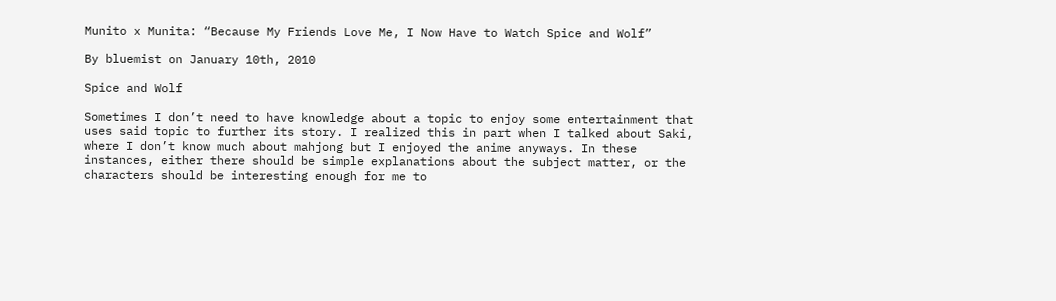Munito x Munita: “Because My Friends Love Me, I Now Have to Watch Spice and Wolf”

By bluemist on January 10th, 2010

Spice and Wolf

Sometimes I don’t need to have knowledge about a topic to enjoy some entertainment that uses said topic to further its story. I realized this in part when I talked about Saki, where I don’t know much about mahjong but I enjoyed the anime anyways. In these instances, either there should be simple explanations about the subject matter, or the characters should be interesting enough for me to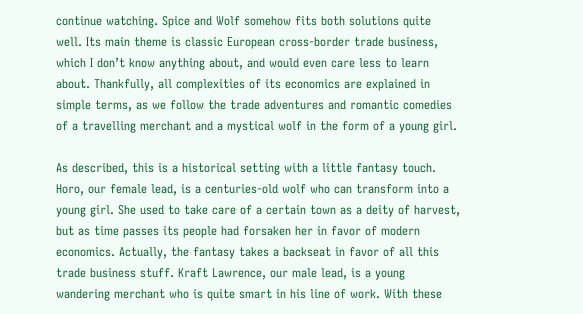continue watching. Spice and Wolf somehow fits both solutions quite well. Its main theme is classic European cross-border trade business, which I don’t know anything about, and would even care less to learn about. Thankfully, all complexities of its economics are explained in simple terms, as we follow the trade adventures and romantic comedies of a travelling merchant and a mystical wolf in the form of a young girl.

As described, this is a historical setting with a little fantasy touch. Horo, our female lead, is a centuries-old wolf who can transform into a young girl. She used to take care of a certain town as a deity of harvest, but as time passes its people had forsaken her in favor of modern economics. Actually, the fantasy takes a backseat in favor of all this trade business stuff. Kraft Lawrence, our male lead, is a young wandering merchant who is quite smart in his line of work. With these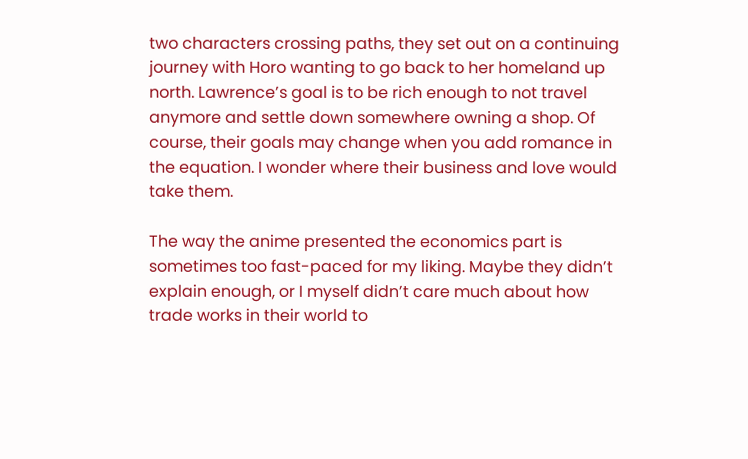two characters crossing paths, they set out on a continuing journey with Horo wanting to go back to her homeland up north. Lawrence’s goal is to be rich enough to not travel anymore and settle down somewhere owning a shop. Of course, their goals may change when you add romance in the equation. I wonder where their business and love would take them.

The way the anime presented the economics part is sometimes too fast-paced for my liking. Maybe they didn’t explain enough, or I myself didn’t care much about how trade works in their world to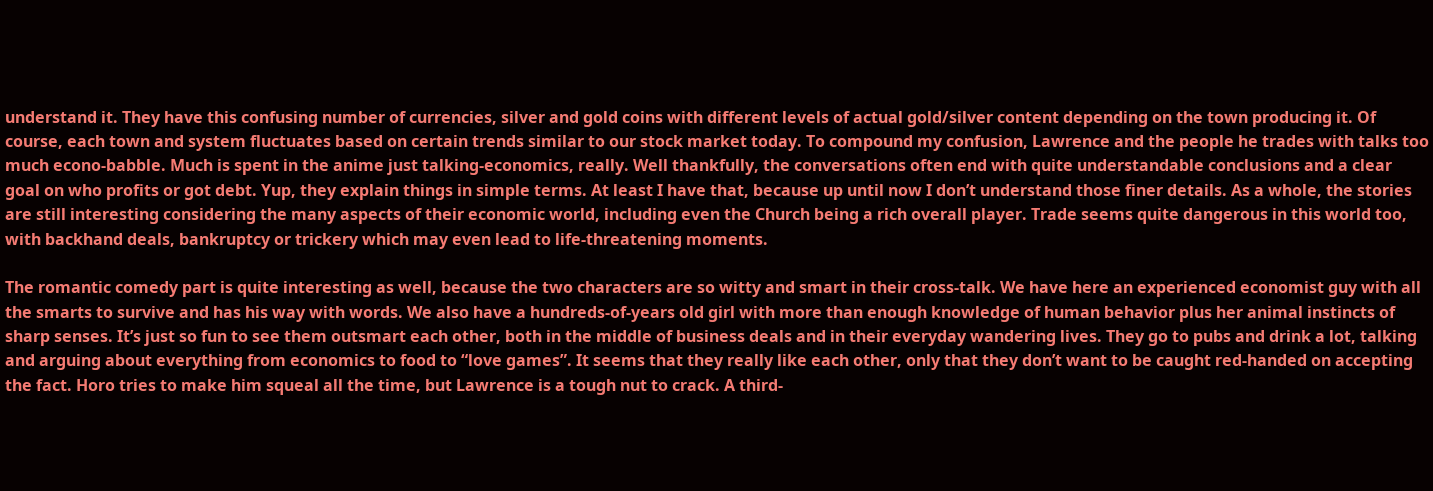understand it. They have this confusing number of currencies, silver and gold coins with different levels of actual gold/silver content depending on the town producing it. Of course, each town and system fluctuates based on certain trends similar to our stock market today. To compound my confusion, Lawrence and the people he trades with talks too much econo-babble. Much is spent in the anime just talking-economics, really. Well thankfully, the conversations often end with quite understandable conclusions and a clear goal on who profits or got debt. Yup, they explain things in simple terms. At least I have that, because up until now I don’t understand those finer details. As a whole, the stories are still interesting considering the many aspects of their economic world, including even the Church being a rich overall player. Trade seems quite dangerous in this world too, with backhand deals, bankruptcy or trickery which may even lead to life-threatening moments.

The romantic comedy part is quite interesting as well, because the two characters are so witty and smart in their cross-talk. We have here an experienced economist guy with all the smarts to survive and has his way with words. We also have a hundreds-of-years old girl with more than enough knowledge of human behavior plus her animal instincts of sharp senses. It’s just so fun to see them outsmart each other, both in the middle of business deals and in their everyday wandering lives. They go to pubs and drink a lot, talking and arguing about everything from economics to food to “love games”. It seems that they really like each other, only that they don’t want to be caught red-handed on accepting the fact. Horo tries to make him squeal all the time, but Lawrence is a tough nut to crack. A third-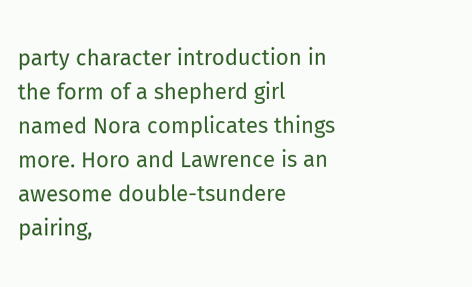party character introduction in the form of a shepherd girl named Nora complicates things more. Horo and Lawrence is an awesome double-tsundere pairing,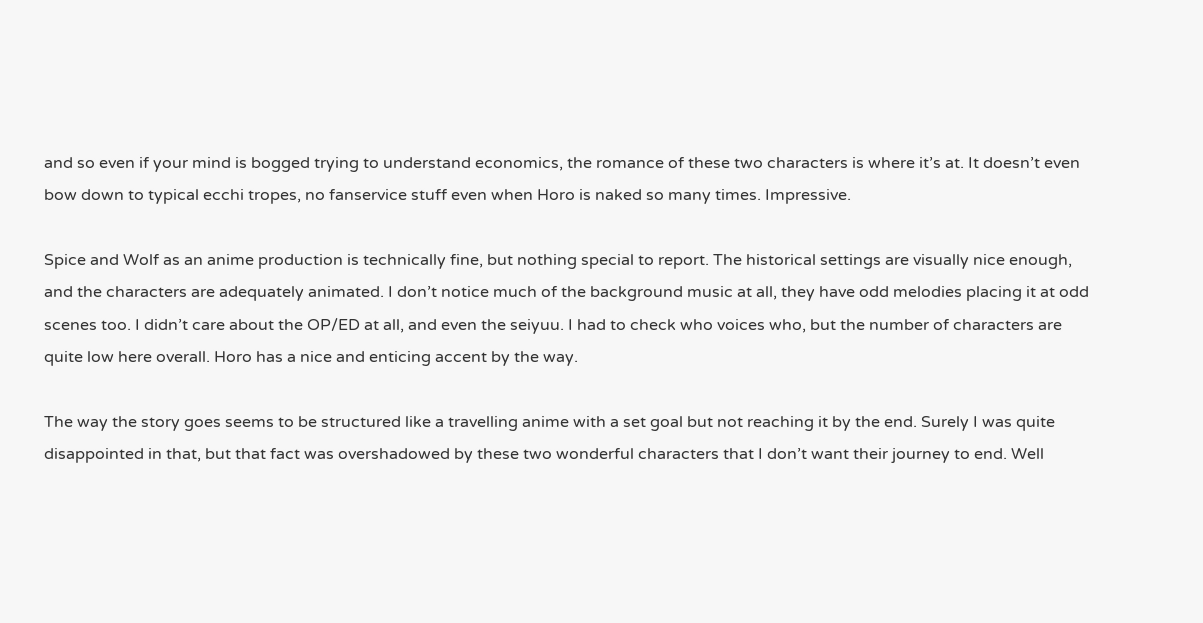and so even if your mind is bogged trying to understand economics, the romance of these two characters is where it’s at. It doesn’t even bow down to typical ecchi tropes, no fanservice stuff even when Horo is naked so many times. Impressive.

Spice and Wolf as an anime production is technically fine, but nothing special to report. The historical settings are visually nice enough, and the characters are adequately animated. I don’t notice much of the background music at all, they have odd melodies placing it at odd scenes too. I didn’t care about the OP/ED at all, and even the seiyuu. I had to check who voices who, but the number of characters are quite low here overall. Horo has a nice and enticing accent by the way.

The way the story goes seems to be structured like a travelling anime with a set goal but not reaching it by the end. Surely I was quite disappointed in that, but that fact was overshadowed by these two wonderful characters that I don’t want their journey to end. Well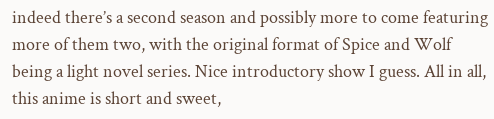indeed there’s a second season and possibly more to come featuring more of them two, with the original format of Spice and Wolf being a light novel series. Nice introductory show I guess. All in all, this anime is short and sweet,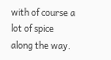with of course a lot of spice along the way.